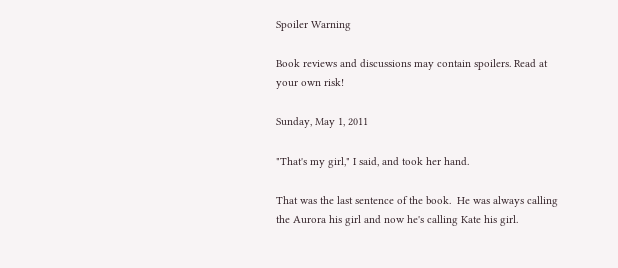Spoiler Warning

Book reviews and discussions may contain spoilers. Read at your own risk!

Sunday, May 1, 2011

"That's my girl," I said, and took her hand.

That was the last sentence of the book.  He was always calling the Aurora his girl and now he's calling Kate his girl.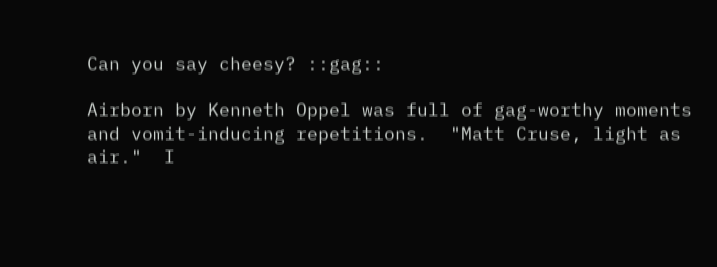Can you say cheesy? ::gag::

Airborn by Kenneth Oppel was full of gag-worthy moments and vomit-inducing repetitions.  "Matt Cruse, light as air."  I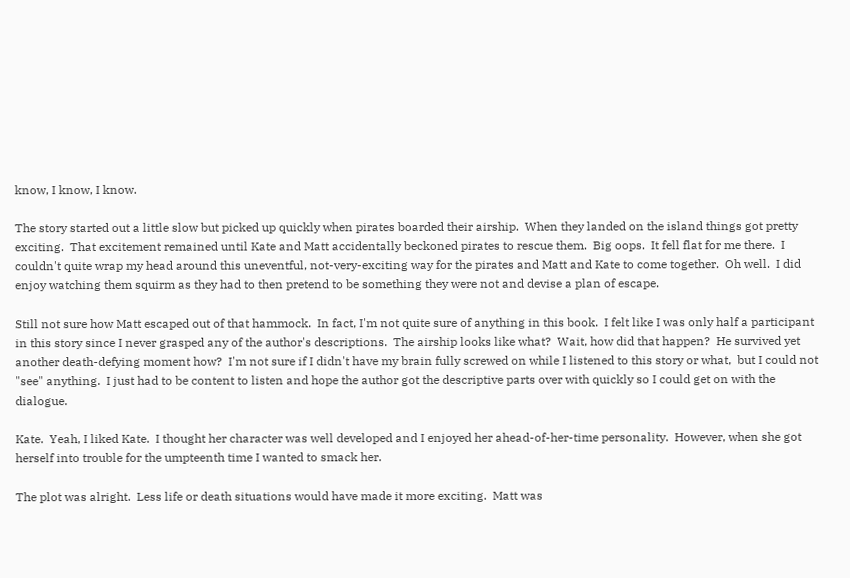know, I know, I know.

The story started out a little slow but picked up quickly when pirates boarded their airship.  When they landed on the island things got pretty exciting.  That excitement remained until Kate and Matt accidentally beckoned pirates to rescue them.  Big oops.  It fell flat for me there.  I couldn't quite wrap my head around this uneventful, not-very-exciting way for the pirates and Matt and Kate to come together.  Oh well.  I did enjoy watching them squirm as they had to then pretend to be something they were not and devise a plan of escape.

Still not sure how Matt escaped out of that hammock.  In fact, I'm not quite sure of anything in this book.  I felt like I was only half a participant in this story since I never grasped any of the author's descriptions.  The airship looks like what?  Wait, how did that happen?  He survived yet another death-defying moment how?  I'm not sure if I didn't have my brain fully screwed on while I listened to this story or what,  but I could not "see" anything.  I just had to be content to listen and hope the author got the descriptive parts over with quickly so I could get on with the dialogue.

Kate.  Yeah, I liked Kate.  I thought her character was well developed and I enjoyed her ahead-of-her-time personality.  However, when she got herself into trouble for the umpteenth time I wanted to smack her.

The plot was alright.  Less life or death situations would have made it more exciting.  Matt was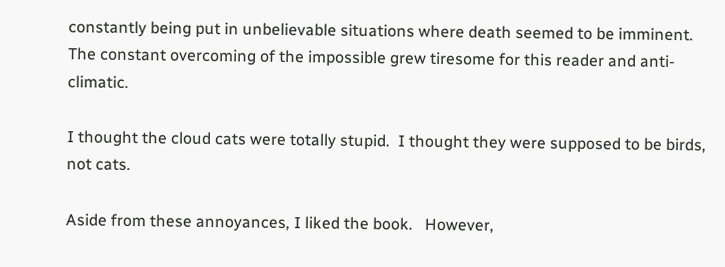constantly being put in unbelievable situations where death seemed to be imminent.  The constant overcoming of the impossible grew tiresome for this reader and anti-climatic.

I thought the cloud cats were totally stupid.  I thought they were supposed to be birds, not cats.

Aside from these annoyances, I liked the book.   However,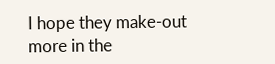I hope they make-out more in the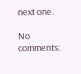next one.

No comments: